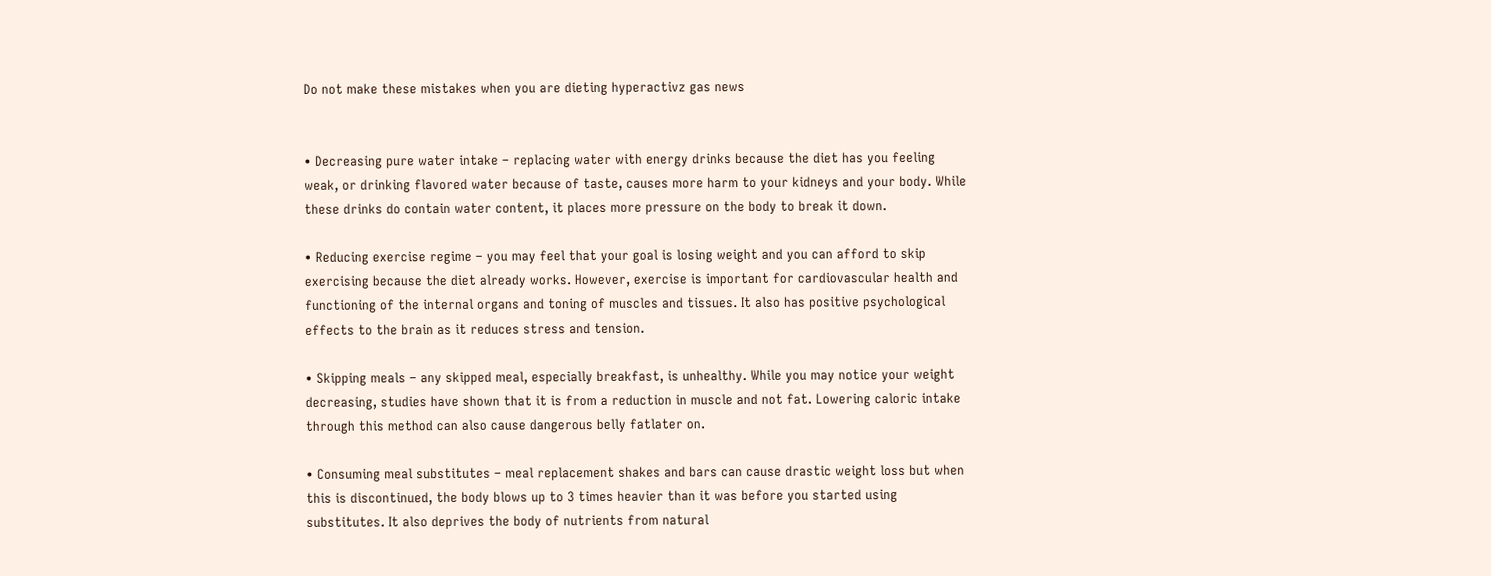Do not make these mistakes when you are dieting hyperactivz gas news


• Decreasing pure water intake – replacing water with energy drinks because the diet has you feeling weak, or drinking flavored water because of taste, causes more harm to your kidneys and your body. While these drinks do contain water content, it places more pressure on the body to break it down.

• Reducing exercise regime – you may feel that your goal is losing weight and you can afford to skip exercising because the diet already works. However, exercise is important for cardiovascular health and functioning of the internal organs and toning of muscles and tissues. It also has positive psychological effects to the brain as it reduces stress and tension.

• Skipping meals – any skipped meal, especially breakfast, is unhealthy. While you may notice your weight decreasing, studies have shown that it is from a reduction in muscle and not fat. Lowering caloric intake through this method can also cause dangerous belly fatlater on.

• Consuming meal substitutes – meal replacement shakes and bars can cause drastic weight loss but when this is discontinued, the body blows up to 3 times heavier than it was before you started using substitutes. It also deprives the body of nutrients from natural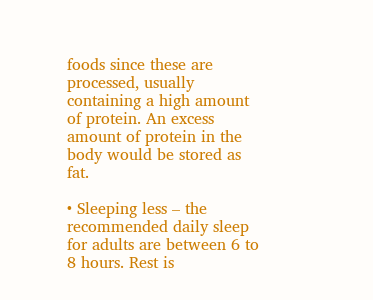foods since these are processed, usually containing a high amount of protein. An excess amount of protein in the body would be stored as fat.

• Sleeping less – the recommended daily sleep for adults are between 6 to 8 hours. Rest is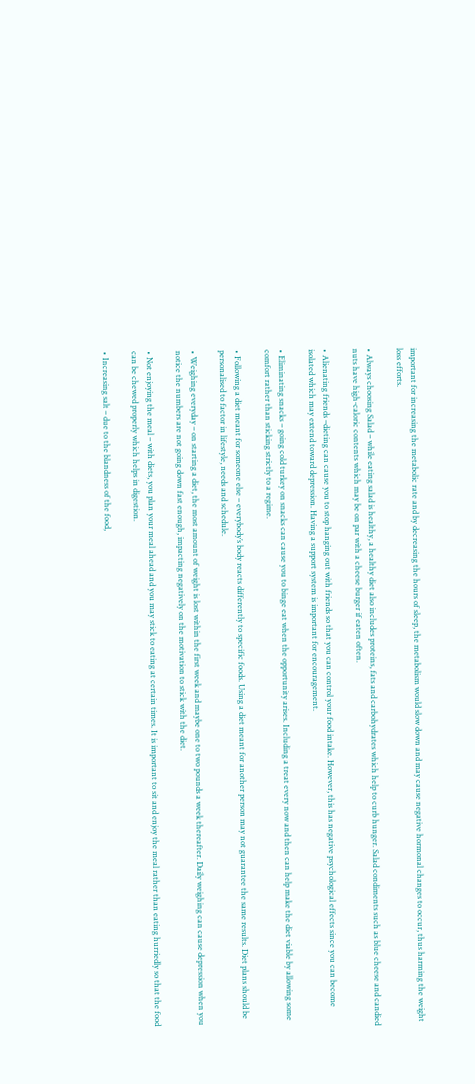important for increasing the metabolic rate and by decreasing the hours of sleep, the metabolism would slow down and may cause negative hormonal changes to occur, thus harming the weight loss efforts.

• Always choosing Salad – while eating salad is healthy, a healthy diet also includes proteins, fats and carbohydrates which help to curb hunger. Salad condiments such as blue cheese and candied nuts have high-caloric contents which may be on par with a cheese burger if eaten often.

• Alienating friends –dieting can cause you to stop hanging out with friends so that you can control your food intake. However, this has negative psychological effects since you can become isolated which may extend toward depression. Having a support system is important for encouragement.

• Eliminating snacks – going cold turkey on snacks can cause you to binge eat when the opportunity arises. Including a treat every now and then can help make the diet viable by allowing some comfort rather than sticking strictly to a regime.

• Following a diet meant for someone else – everybody’s body reacts differently to specific foods. Using a diet meant for another person may not guarantee the same results. Diet plans should be personalised to factor in lifestyle, needs and schedule.

• Weighing everyday – on starting a diet, the most amount of weight is lost within the first week and maybe one to two pounds a week thereafter. Daily weighing can cause depression when you notice the numbers are not going down fast enough, impacting negatively on the motivation to stick with the diet.

• Not enjoying the meal – with diets, you plan your meal ahead and you may stick to eating at certain times. It is important to sit and enjoy the meal rather than eating hurriedly so that the food can be chewed properly which helps in digestion.

• Increasing salt – due to the blandness of the food,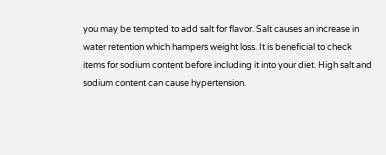you may be tempted to add salt for flavor. Salt causes an increase in water retention which hampers weight loss. It is beneficial to check items for sodium content before including it into your diet. High salt and sodium content can cause hypertension.